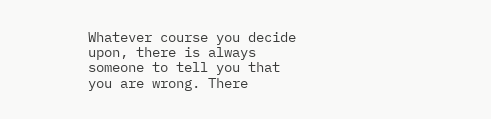Whatever course you decide upon, there is always someone to tell you that you are wrong. There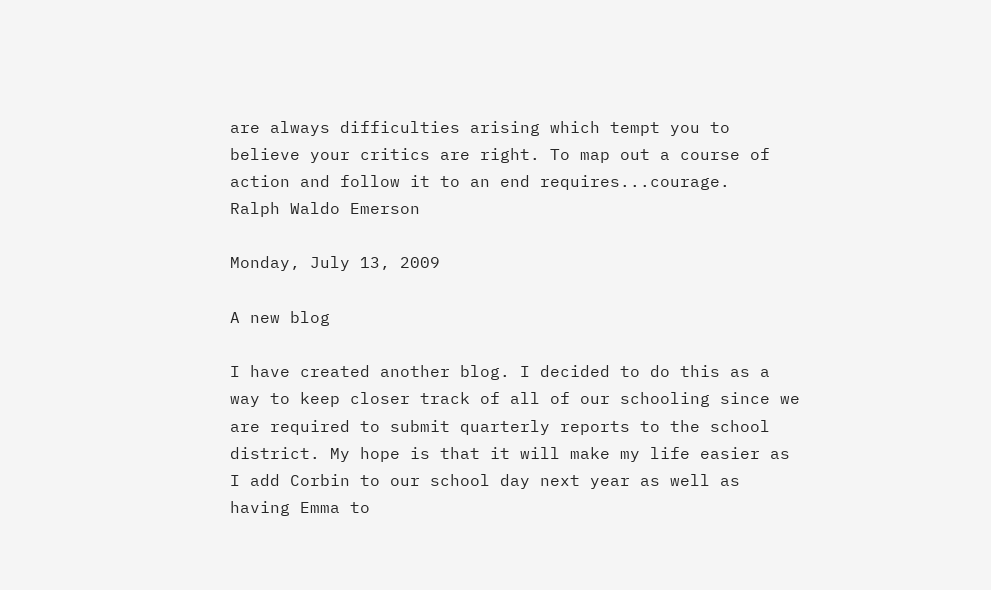are always difficulties arising which tempt you to believe your critics are right. To map out a course of action and follow it to an end requires...courage.
Ralph Waldo Emerson

Monday, July 13, 2009

A new blog

I have created another blog. I decided to do this as a way to keep closer track of all of our schooling since we are required to submit quarterly reports to the school district. My hope is that it will make my life easier as I add Corbin to our school day next year as well as having Emma to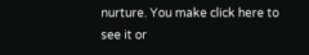nurture. You make click here to see it or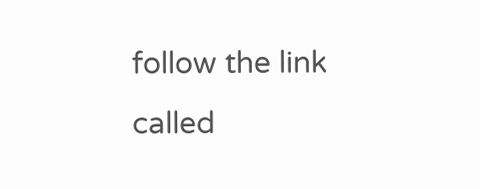follow the link called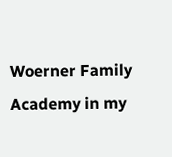Woerner Family Academy in my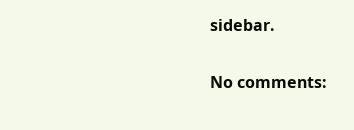sidebar.

No comments: